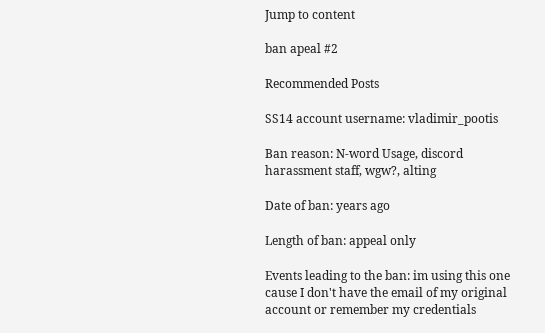Jump to content

ban apeal #2

Recommended Posts

SS14 account username: vladimir_pootis

Ban reason: N-word Usage, discord harassment staff, wgw?, alting

Date of ban: years ago

Length of ban: appeal only

Events leading to the ban: im using this one cause I don't have the email of my original account or remember my credentials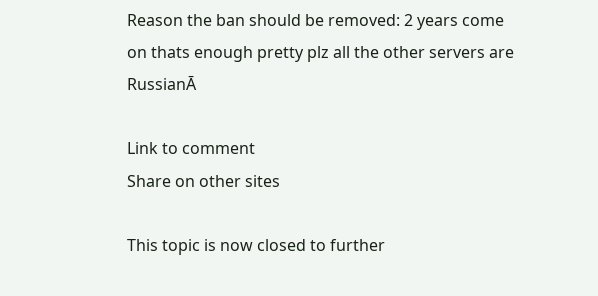Reason the ban should be removed: 2 years come on thats enough pretty plz all the other servers are RussianĀ

Link to comment
Share on other sites

This topic is now closed to further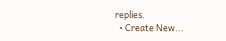replies.
  • Create New...